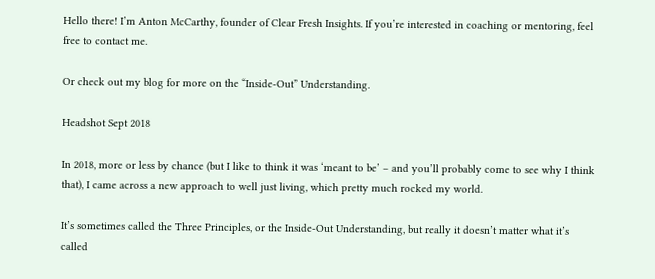Hello there! I’m Anton McCarthy, founder of Clear Fresh Insights. If you’re interested in coaching or mentoring, feel free to contact me.

Or check out my blog for more on the “Inside-Out” Understanding.

Headshot Sept 2018

In 2018, more or less by chance (but I like to think it was ‘meant to be’ – and you’ll probably come to see why I think that), I came across a new approach to well just living, which pretty much rocked my world.

It’s sometimes called the Three Principles, or the Inside-Out Understanding, but really it doesn’t matter what it’s called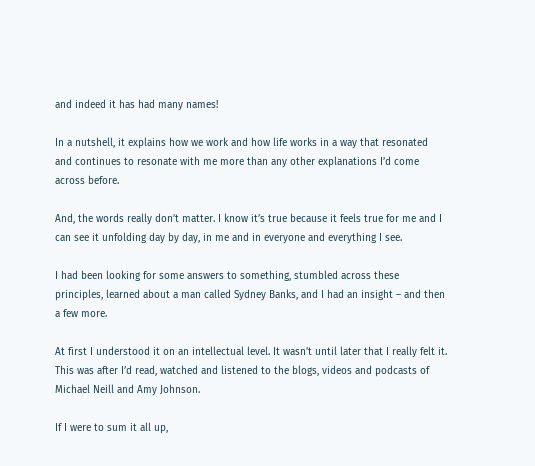and indeed it has had many names!

In a nutshell, it explains how we work and how life works in a way that resonated and continues to resonate with me more than any other explanations I’d come across before.

And, the words really don’t matter. I know it’s true because it feels true for me and I can see it unfolding day by day, in me and in everyone and everything I see.

I had been looking for some answers to something, stumbled across these principles, learned about a man called Sydney Banks, and I had an insight – and then a few more.

At first I understood it on an intellectual level. It wasn’t until later that I really felt it. This was after I’d read, watched and listened to the blogs, videos and podcasts of Michael Neill and Amy Johnson.

If I were to sum it all up,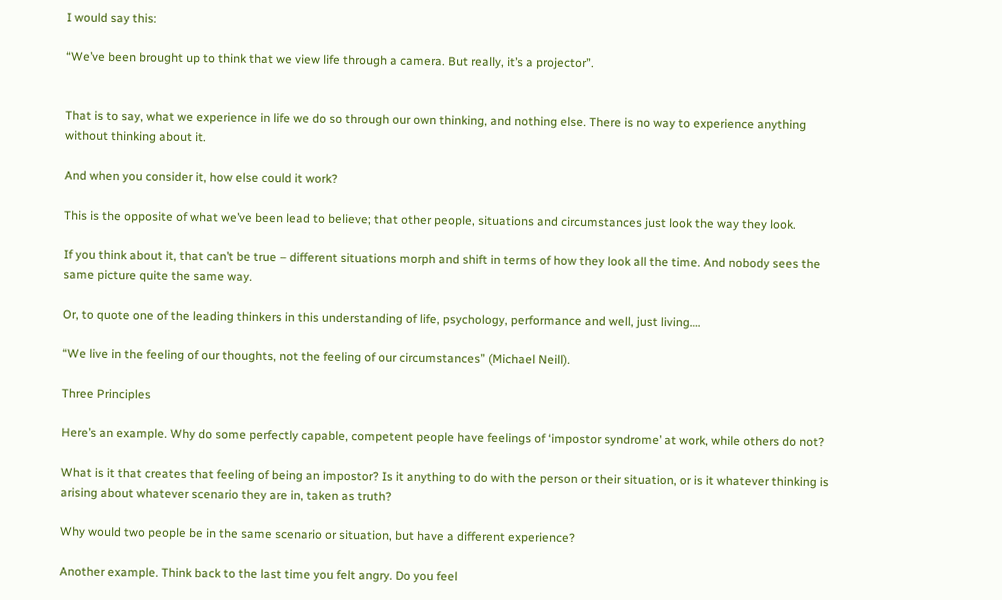I would say this:

“We’ve been brought up to think that we view life through a camera. But really, it’s a projector”.


That is to say, what we experience in life we do so through our own thinking, and nothing else. There is no way to experience anything without thinking about it.

And when you consider it, how else could it work?

This is the opposite of what we’ve been lead to believe; that other people, situations and circumstances just look the way they look.

If you think about it, that can’t be true – different situations morph and shift in terms of how they look all the time. And nobody sees the same picture quite the same way.

Or, to quote one of the leading thinkers in this understanding of life, psychology, performance and well, just living….

“We live in the feeling of our thoughts, not the feeling of our circumstances” (Michael Neill).

Three Principles

Here’s an example. Why do some perfectly capable, competent people have feelings of ‘impostor syndrome’ at work, while others do not?

What is it that creates that feeling of being an impostor? Is it anything to do with the person or their situation, or is it whatever thinking is arising about whatever scenario they are in, taken as truth?

Why would two people be in the same scenario or situation, but have a different experience?

Another example. Think back to the last time you felt angry. Do you feel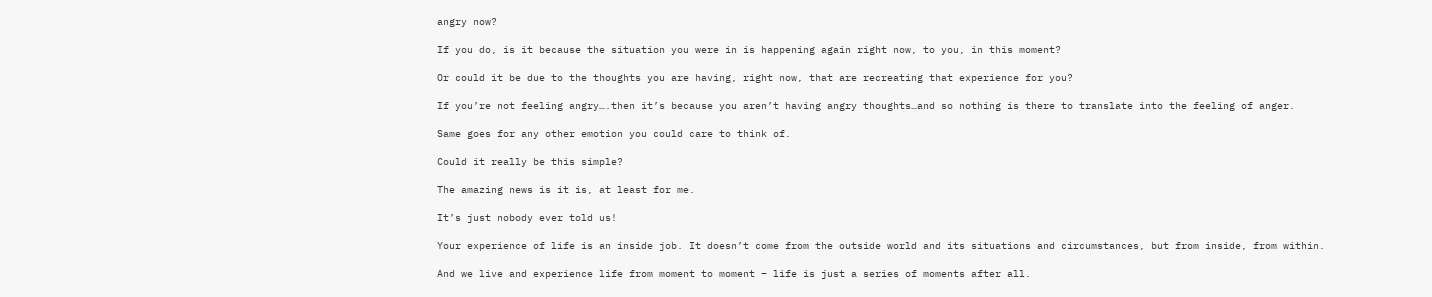angry now?

If you do, is it because the situation you were in is happening again right now, to you, in this moment?

Or could it be due to the thoughts you are having, right now, that are recreating that experience for you?

If you’re not feeling angry….then it’s because you aren’t having angry thoughts…and so nothing is there to translate into the feeling of anger.

Same goes for any other emotion you could care to think of.

Could it really be this simple?

The amazing news is it is, at least for me.

It’s just nobody ever told us!

Your experience of life is an inside job. It doesn’t come from the outside world and its situations and circumstances, but from inside, from within.

And we live and experience life from moment to moment – life is just a series of moments after all.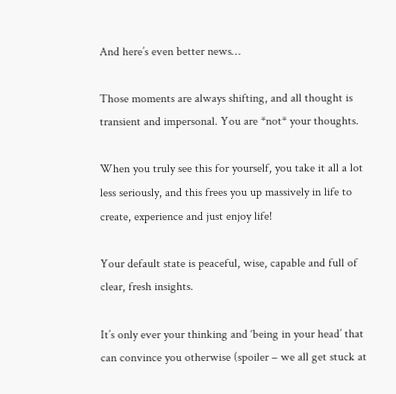And here’s even better news…

Those moments are always shifting, and all thought is transient and impersonal. You are *not* your thoughts.

When you truly see this for yourself, you take it all a lot less seriously, and this frees you up massively in life to create, experience and just enjoy life!

Your default state is peaceful, wise, capable and full of clear, fresh insights.

It’s only ever your thinking and ‘being in your head’ that can convince you otherwise (spoiler – we all get stuck at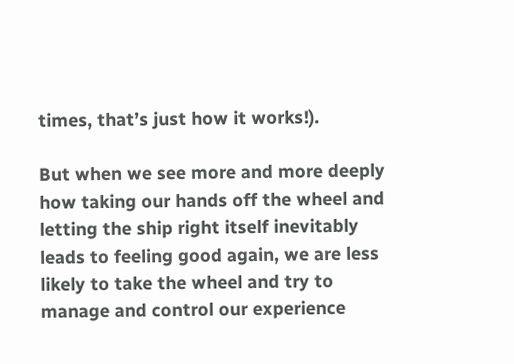times, that’s just how it works!).

But when we see more and more deeply how taking our hands off the wheel and letting the ship right itself inevitably leads to feeling good again, we are less likely to take the wheel and try to manage and control our experience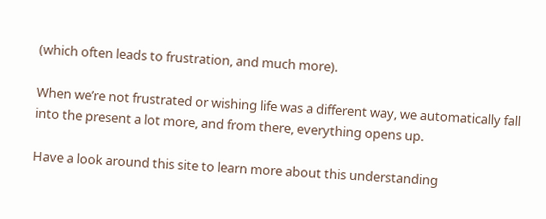(which often leads to frustration, and much more).

When we’re not frustrated or wishing life was a different way, we automatically fall into the present a lot more, and from there, everything opens up.

Have a look around this site to learn more about this understanding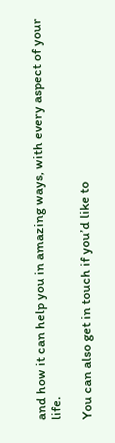and how it can help you in amazing ways, with every aspect of your life.

You can also get in touch if you’d like to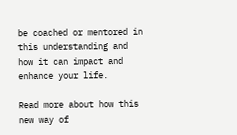be coached or mentored in this understanding and how it can impact and enhance your life.

Read more about how this new way of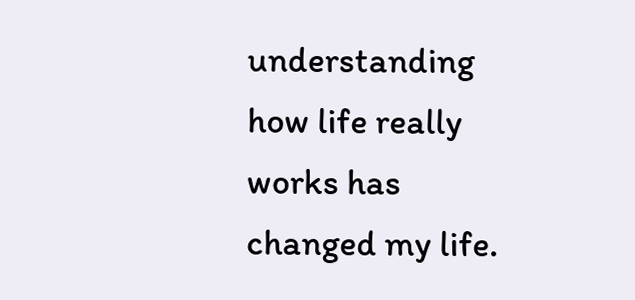understanding how life really works has changed my life.